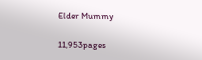Elder Mummy

11,953pages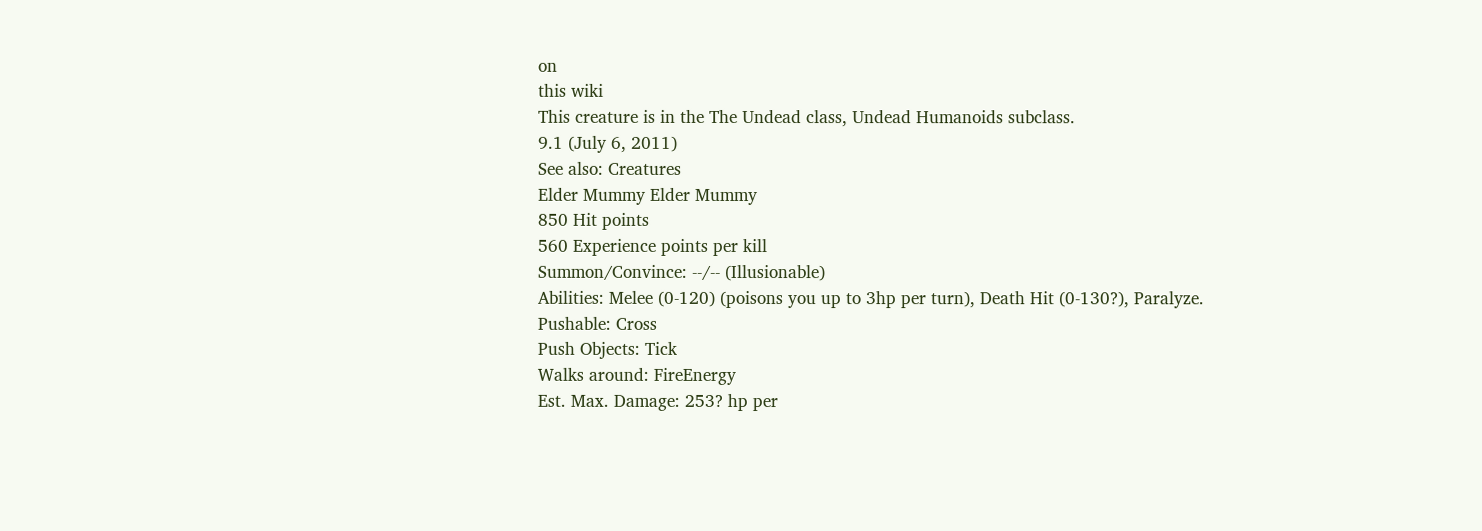on
this wiki
This creature is in the The Undead class, Undead Humanoids subclass.
9.1 (July 6, 2011)
See also: Creatures
Elder Mummy Elder Mummy
850 Hit points
560 Experience points per kill
Summon/Convince: --/-- (Illusionable)
Abilities: Melee (0-120) (poisons you up to 3hp per turn), Death Hit (0-130?), Paralyze.
Pushable: Cross
Push Objects: Tick
Walks around: FireEnergy
Est. Max. Damage: 253? hp per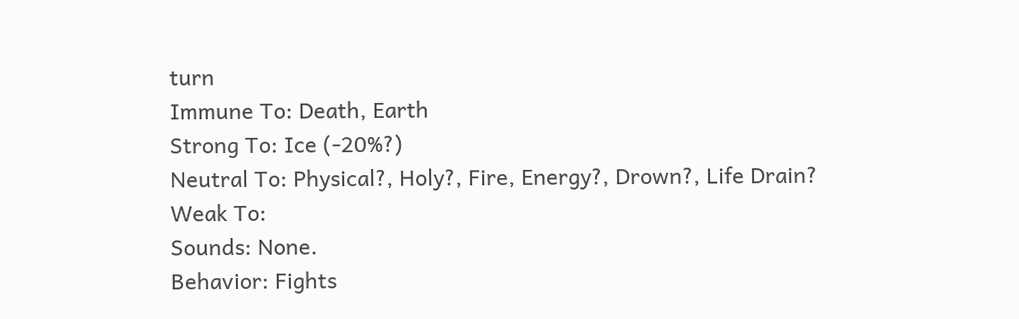turn
Immune To: Death, Earth
Strong To: Ice (-20%?)
Neutral To: Physical?, Holy?, Fire, Energy?, Drown?, Life Drain?
Weak To:
Sounds: None.
Behavior: Fights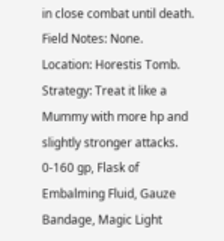in close combat until death.
Field Notes: None.
Location: Horestis Tomb.
Strategy: Treat it like a Mummy with more hp and slightly stronger attacks.
0-160 gp, Flask of Embalming Fluid, Gauze Bandage, Magic Light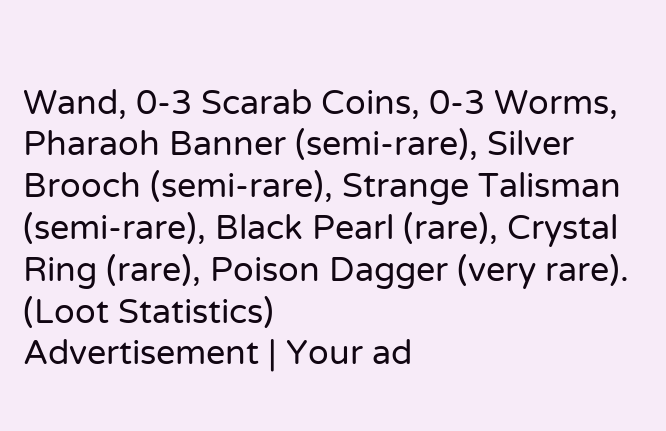Wand, 0-3 Scarab Coins, 0-3 Worms, Pharaoh Banner (semi-rare), Silver Brooch (semi-rare), Strange Talisman (semi-rare), Black Pearl (rare), Crystal Ring (rare), Poison Dagger (very rare). (Loot Statistics)
Advertisement | Your ad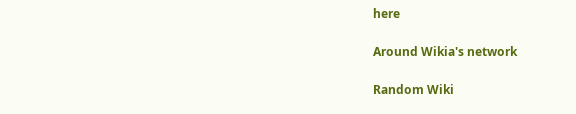here

Around Wikia's network

Random Wiki